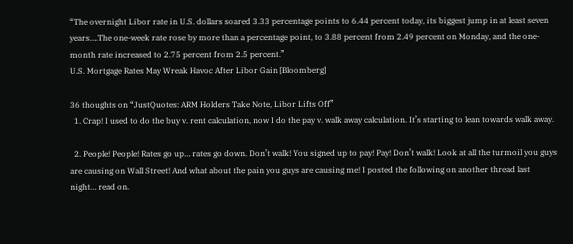“The overnight Libor rate in U.S. dollars soared 3.33 percentage points to 6.44 percent today, its biggest jump in at least seven years….The one-week rate rose by more than a percentage point, to 3.88 percent from 2.49 percent on Monday, and the one-month rate increased to 2.75 percent from 2.5 percent.”
U.S. Mortgage Rates May Wreak Havoc After Libor Gain [Bloomberg]

36 thoughts on “JustQuotes: ARM Holders Take Note, Libor Lifts Off”
  1. Crap! I used to do the buy v. rent calculation, now I do the pay v. walk away calculation. It’s starting to lean towards walk away.

  2. People! People! Rates go up… rates go down. Don’t walk! You signed up to pay! Pay! Don’t walk! Look at all the turmoil you guys are causing on Wall Street! And what about the pain you guys are causing me! I posted the following on another thread last night… read on.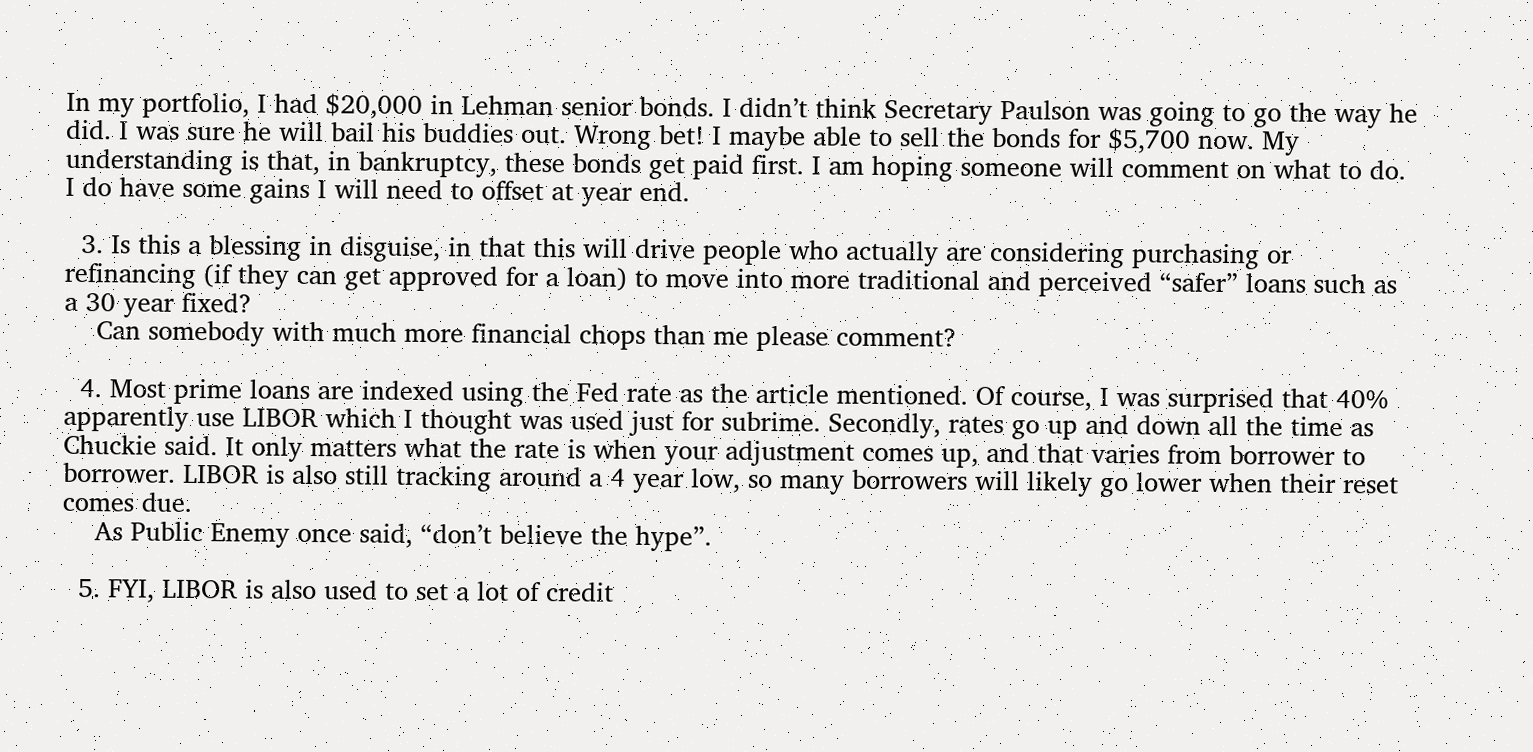In my portfolio, I had $20,000 in Lehman senior bonds. I didn’t think Secretary Paulson was going to go the way he did. I was sure he will bail his buddies out. Wrong bet! I maybe able to sell the bonds for $5,700 now. My understanding is that, in bankruptcy, these bonds get paid first. I am hoping someone will comment on what to do. I do have some gains I will need to offset at year end.

  3. Is this a blessing in disguise, in that this will drive people who actually are considering purchasing or refinancing (if they can get approved for a loan) to move into more traditional and perceived “safer” loans such as a 30 year fixed?
    Can somebody with much more financial chops than me please comment?

  4. Most prime loans are indexed using the Fed rate as the article mentioned. Of course, I was surprised that 40% apparently use LIBOR which I thought was used just for subrime. Secondly, rates go up and down all the time as Chuckie said. It only matters what the rate is when your adjustment comes up, and that varies from borrower to borrower. LIBOR is also still tracking around a 4 year low, so many borrowers will likely go lower when their reset comes due.
    As Public Enemy once said, “don’t believe the hype”.

  5. FYI, LIBOR is also used to set a lot of credit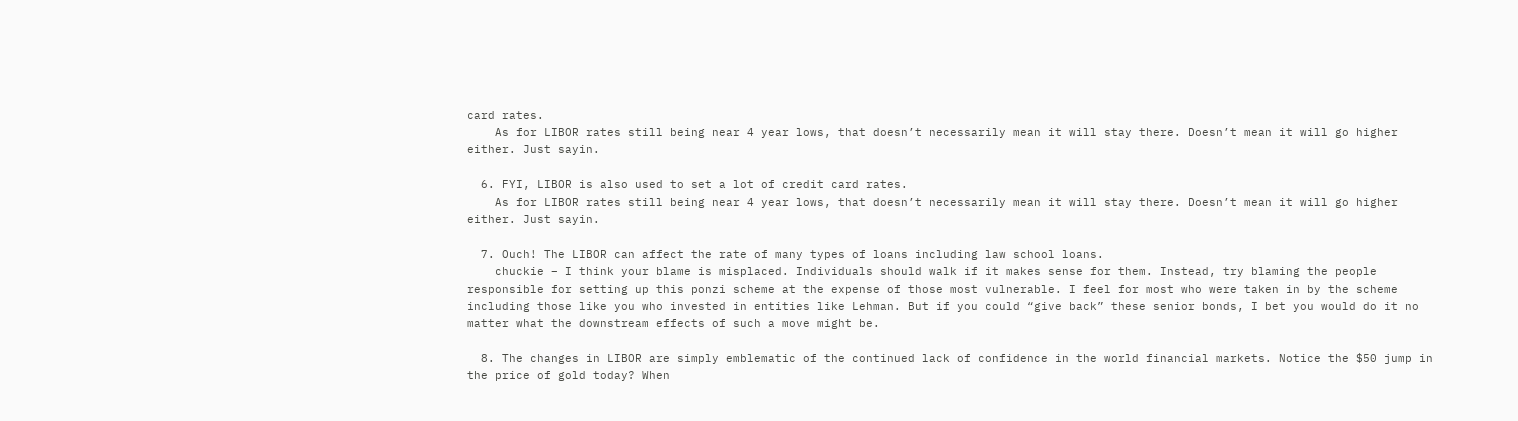card rates.
    As for LIBOR rates still being near 4 year lows, that doesn’t necessarily mean it will stay there. Doesn’t mean it will go higher either. Just sayin.

  6. FYI, LIBOR is also used to set a lot of credit card rates.
    As for LIBOR rates still being near 4 year lows, that doesn’t necessarily mean it will stay there. Doesn’t mean it will go higher either. Just sayin.

  7. Ouch! The LIBOR can affect the rate of many types of loans including law school loans.
    chuckie – I think your blame is misplaced. Individuals should walk if it makes sense for them. Instead, try blaming the people responsible for setting up this ponzi scheme at the expense of those most vulnerable. I feel for most who were taken in by the scheme including those like you who invested in entities like Lehman. But if you could “give back” these senior bonds, I bet you would do it no matter what the downstream effects of such a move might be.

  8. The changes in LIBOR are simply emblematic of the continued lack of confidence in the world financial markets. Notice the $50 jump in the price of gold today? When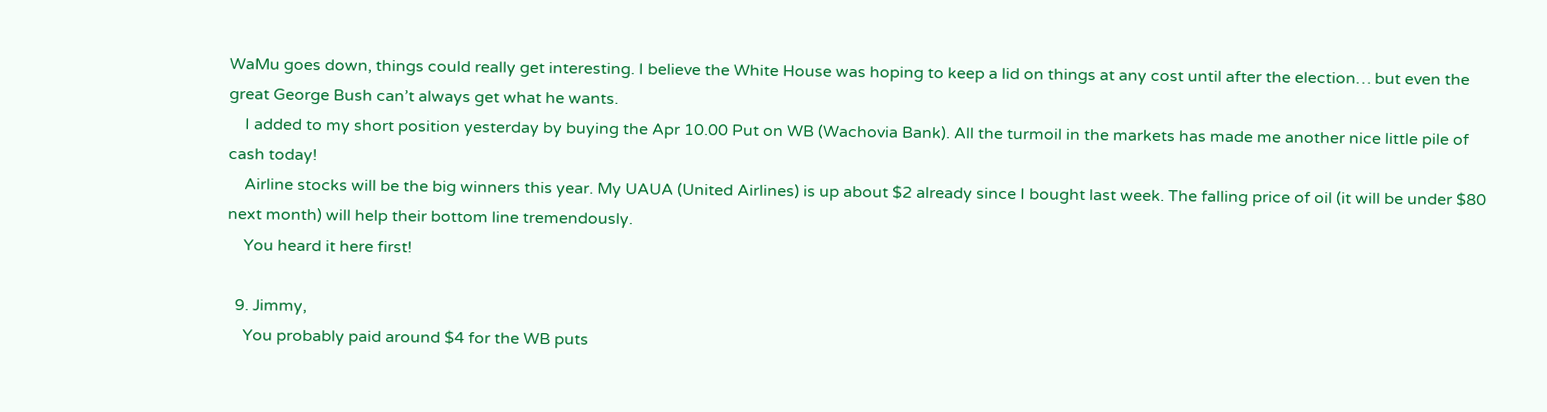WaMu goes down, things could really get interesting. I believe the White House was hoping to keep a lid on things at any cost until after the election… but even the great George Bush can’t always get what he wants.
    I added to my short position yesterday by buying the Apr 10.00 Put on WB (Wachovia Bank). All the turmoil in the markets has made me another nice little pile of cash today!
    Airline stocks will be the big winners this year. My UAUA (United Airlines) is up about $2 already since I bought last week. The falling price of oil (it will be under $80 next month) will help their bottom line tremendously.
    You heard it here first!

  9. Jimmy,
    You probably paid around $4 for the WB puts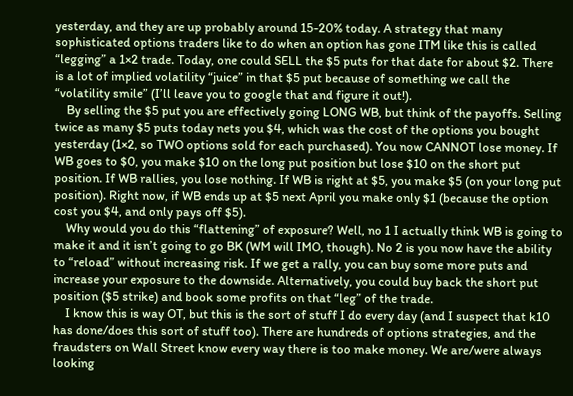yesterday, and they are up probably around 15-20% today. A strategy that many sophisticated options traders like to do when an option has gone ITM like this is called “legging” a 1×2 trade. Today, one could SELL the $5 puts for that date for about $2. There is a lot of implied volatility “juice” in that $5 put because of something we call the “volatility smile” (I’ll leave you to google that and figure it out!).
    By selling the $5 put you are effectively going LONG WB, but think of the payoffs. Selling twice as many $5 puts today nets you $4, which was the cost of the options you bought yesterday (1×2, so TWO options sold for each purchased). You now CANNOT lose money. If WB goes to $0, you make $10 on the long put position but lose $10 on the short put position. If WB rallies, you lose nothing. If WB is right at $5, you make $5 (on your long put position). Right now, if WB ends up at $5 next April you make only $1 (because the option cost you $4, and only pays off $5).
    Why would you do this “flattening” of exposure? Well, no 1 I actually think WB is going to make it and it isn’t going to go BK (WM will IMO, though). No 2 is you now have the ability to “reload” without increasing risk. If we get a rally, you can buy some more puts and increase your exposure to the downside. Alternatively, you could buy back the short put position ($5 strike) and book some profits on that “leg” of the trade.
    I know this is way OT, but this is the sort of stuff I do every day (and I suspect that k10 has done/does this sort of stuff too). There are hundreds of options strategies, and the fraudsters on Wall Street know every way there is too make money. We are/were always looking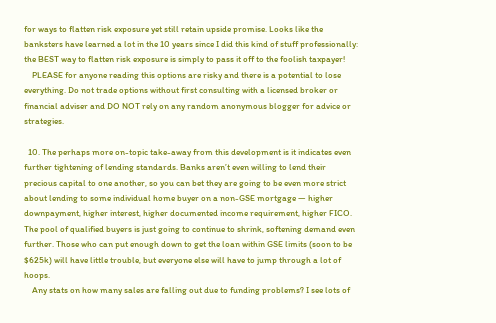for ways to flatten risk exposure yet still retain upside promise. Looks like the banksters have learned a lot in the 10 years since I did this kind of stuff professionally: the BEST way to flatten risk exposure is simply to pass it off to the foolish taxpayer!
    PLEASE for anyone reading this options are risky and there is a potential to lose everything. Do not trade options without first consulting with a licensed broker or financial adviser and DO NOT rely on any random anonymous blogger for advice or strategies.

  10. The perhaps more on-topic take-away from this development is it indicates even further tightening of lending standards. Banks aren’t even willing to lend their precious capital to one another, so you can bet they are going to be even more strict about lending to some individual home buyer on a non-GSE mortgage — higher downpayment, higher interest, higher documented income requirement, higher FICO. The pool of qualified buyers is just going to continue to shrink, softening demand even further. Those who can put enough down to get the loan within GSE limits (soon to be $625k) will have little trouble, but everyone else will have to jump through a lot of hoops.
    Any stats on how many sales are falling out due to funding problems? I see lots of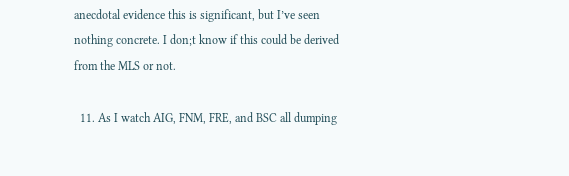anecdotal evidence this is significant, but I’ve seen nothing concrete. I don;t know if this could be derived from the MLS or not.

  11. As I watch AIG, FNM, FRE, and BSC all dumping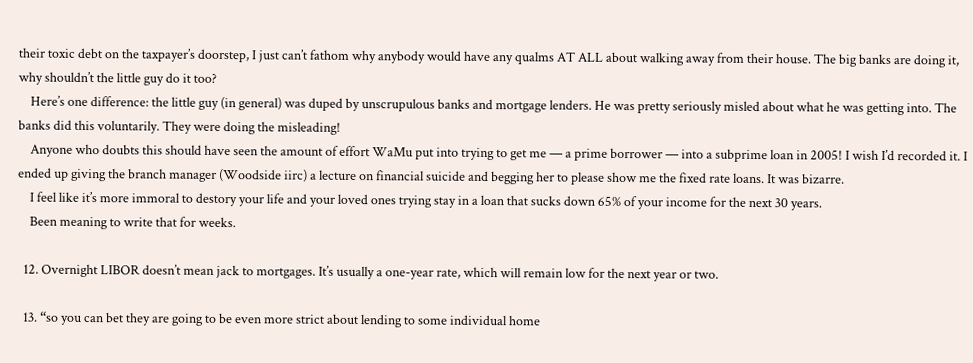their toxic debt on the taxpayer’s doorstep, I just can’t fathom why anybody would have any qualms AT ALL about walking away from their house. The big banks are doing it, why shouldn’t the little guy do it too?
    Here’s one difference: the little guy (in general) was duped by unscrupulous banks and mortgage lenders. He was pretty seriously misled about what he was getting into. The banks did this voluntarily. They were doing the misleading!
    Anyone who doubts this should have seen the amount of effort WaMu put into trying to get me — a prime borrower — into a subprime loan in 2005! I wish I’d recorded it. I ended up giving the branch manager (Woodside iirc) a lecture on financial suicide and begging her to please show me the fixed rate loans. It was bizarre.
    I feel like it’s more immoral to destory your life and your loved ones trying stay in a loan that sucks down 65% of your income for the next 30 years.
    Been meaning to write that for weeks.

  12. Overnight LIBOR doesn’t mean jack to mortgages. It’s usually a one-year rate, which will remain low for the next year or two.

  13. “so you can bet they are going to be even more strict about lending to some individual home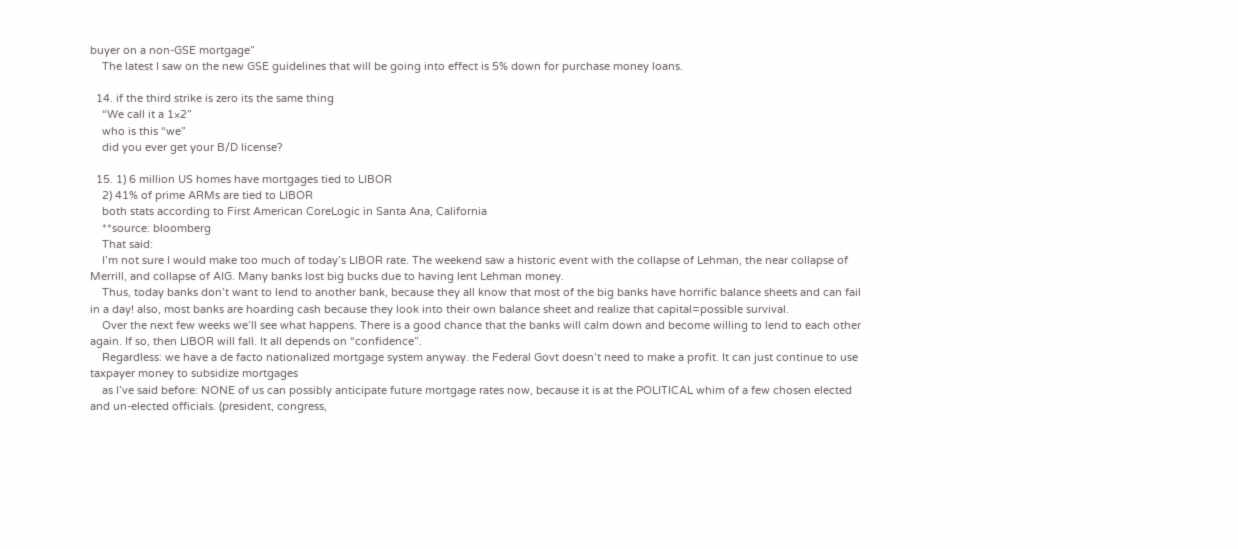buyer on a non-GSE mortgage”
    The latest I saw on the new GSE guidelines that will be going into effect is 5% down for purchase money loans.

  14. if the third strike is zero its the same thing
    “We call it a 1×2”
    who is this “we”
    did you ever get your B/D license?

  15. 1) 6 million US homes have mortgages tied to LIBOR
    2) 41% of prime ARMs are tied to LIBOR
    both stats according to First American CoreLogic in Santa Ana, California
    **source: bloomberg
    That said:
    I’m not sure I would make too much of today’s LIBOR rate. The weekend saw a historic event with the collapse of Lehman, the near collapse of Merrill, and collapse of AIG. Many banks lost big bucks due to having lent Lehman money.
    Thus, today banks don’t want to lend to another bank, because they all know that most of the big banks have horrific balance sheets and can fail in a day! also, most banks are hoarding cash because they look into their own balance sheet and realize that capital=possible survival.
    Over the next few weeks we’ll see what happens. There is a good chance that the banks will calm down and become willing to lend to each other again. If so, then LIBOR will fall. It all depends on “confidence”.
    Regardless: we have a de facto nationalized mortgage system anyway. the Federal Govt doesn’t need to make a profit. It can just continue to use taxpayer money to subsidize mortgages
    as I’ve said before: NONE of us can possibly anticipate future mortgage rates now, because it is at the POLITICAL whim of a few chosen elected and un-elected officials. (president, congress,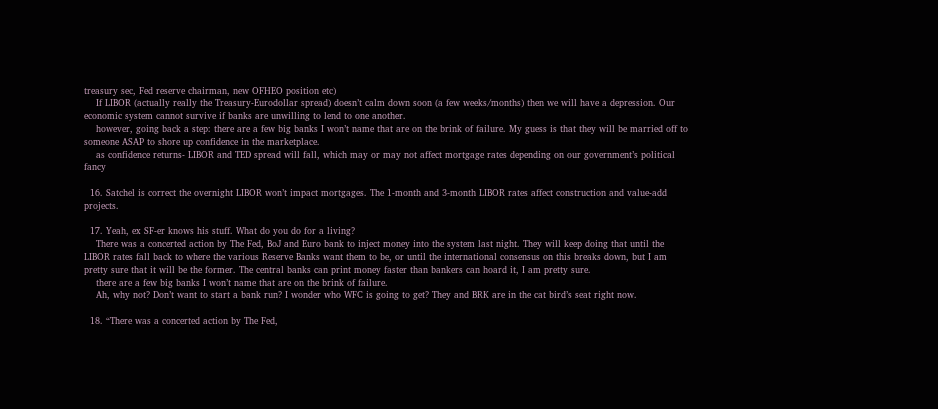treasury sec, Fed reserve chairman, new OFHEO position etc)
    If LIBOR (actually really the Treasury-Eurodollar spread) doesn’t calm down soon (a few weeks/months) then we will have a depression. Our economic system cannot survive if banks are unwilling to lend to one another.
    however, going back a step: there are a few big banks I won’t name that are on the brink of failure. My guess is that they will be married off to someone ASAP to shore up confidence in the marketplace.
    as confidence returns- LIBOR and TED spread will fall, which may or may not affect mortgage rates depending on our government’s political fancy

  16. Satchel is correct the overnight LIBOR won’t impact mortgages. The 1-month and 3-month LIBOR rates affect construction and value-add projects.

  17. Yeah, ex SF-er knows his stuff. What do you do for a living?
    There was a concerted action by The Fed, BoJ and Euro bank to inject money into the system last night. They will keep doing that until the LIBOR rates fall back to where the various Reserve Banks want them to be, or until the international consensus on this breaks down, but I am pretty sure that it will be the former. The central banks can print money faster than bankers can hoard it, I am pretty sure.
    there are a few big banks I won’t name that are on the brink of failure.
    Ah, why not? Don’t want to start a bank run? I wonder who WFC is going to get? They and BRK are in the cat bird’s seat right now.

  18. “There was a concerted action by The Fed,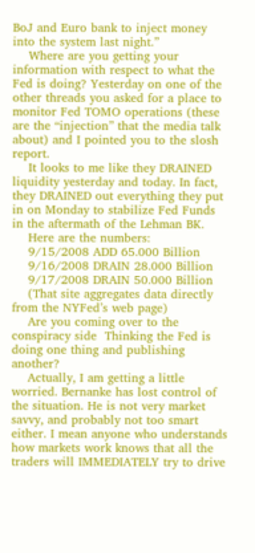BoJ and Euro bank to inject money into the system last night.”
    Where are you getting your information with respect to what the Fed is doing? Yesterday on one of the other threads you asked for a place to monitor Fed TOMO operations (these are the “injection” that the media talk about) and I pointed you to the slosh report.
    It looks to me like they DRAINED liquidity yesterday and today. In fact, they DRAINED out everything they put in on Monday to stabilize Fed Funds in the aftermath of the Lehman BK.
    Here are the numbers:
    9/15/2008 ADD 65.000 Billion
    9/16/2008 DRAIN 28.000 Billion
    9/17/2008 DRAIN 50.000 Billion
    (That site aggregates data directly from the NYFed’s web page)
    Are you coming over to the conspiracy side  Thinking the Fed is doing one thing and publishing another?
    Actually, I am getting a little worried. Bernanke has lost control of the situation. He is not very market savvy, and probably not too smart either. I mean anyone who understands how markets work knows that all the traders will IMMEDIATELY try to drive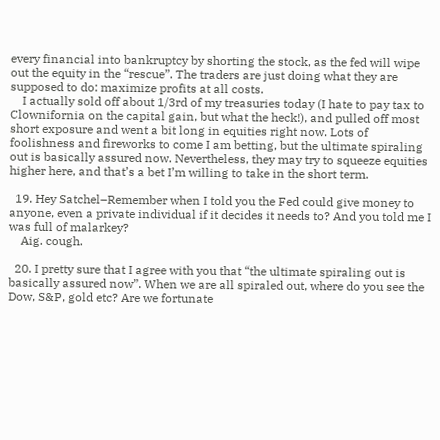every financial into bankruptcy by shorting the stock, as the fed will wipe out the equity in the “rescue”. The traders are just doing what they are supposed to do: maximize profits at all costs.
    I actually sold off about 1/3rd of my treasuries today (I hate to pay tax to Clownifornia on the capital gain, but what the heck!), and pulled off most short exposure and went a bit long in equities right now. Lots of foolishness and fireworks to come I am betting, but the ultimate spiraling out is basically assured now. Nevertheless, they may try to squeeze equities higher here, and that’s a bet I’m willing to take in the short term.

  19. Hey Satchel–Remember when I told you the Fed could give money to anyone, even a private individual if it decides it needs to? And you told me I was full of malarkey?
    Aig. cough.

  20. I pretty sure that I agree with you that “the ultimate spiraling out is basically assured now”. When we are all spiraled out, where do you see the Dow, S&P, gold etc? Are we fortunate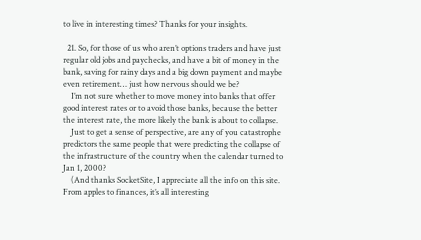to live in interesting times? Thanks for your insights.

  21. So, for those of us who aren’t options traders and have just regular old jobs and paychecks, and have a bit of money in the bank, saving for rainy days and a big down payment and maybe even retirement… just how nervous should we be?
    I’m not sure whether to move money into banks that offer good interest rates or to avoid those banks, because the better the interest rate, the more likely the bank is about to collapse.
    Just to get a sense of perspective, are any of you catastrophe predictors the same people that were predicting the collapse of the infrastructure of the country when the calendar turned to Jan 1, 2000?
    (And thanks SocketSite, I appreciate all the info on this site. From apples to finances, it’s all interesting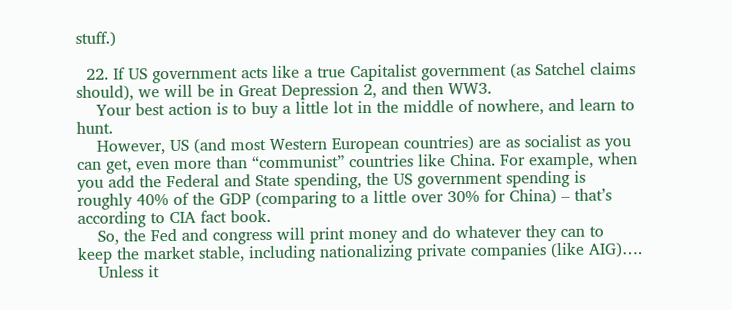stuff.)

  22. If US government acts like a true Capitalist government (as Satchel claims should), we will be in Great Depression 2, and then WW3.
    Your best action is to buy a little lot in the middle of nowhere, and learn to hunt.
    However, US (and most Western European countries) are as socialist as you can get, even more than “communist” countries like China. For example, when you add the Federal and State spending, the US government spending is roughly 40% of the GDP (comparing to a little over 30% for China) – that’s according to CIA fact book.
    So, the Fed and congress will print money and do whatever they can to keep the market stable, including nationalizing private companies (like AIG)….
    Unless it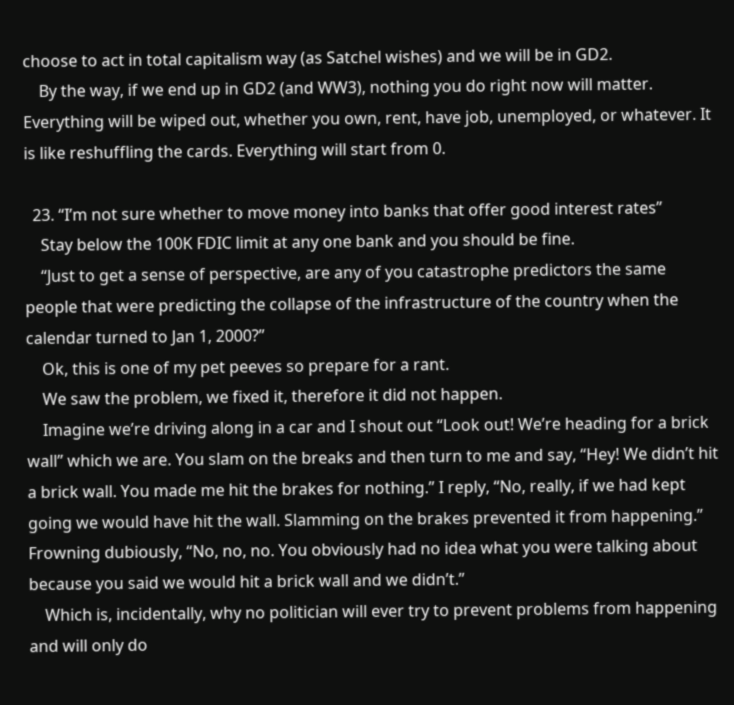choose to act in total capitalism way (as Satchel wishes) and we will be in GD2.
    By the way, if we end up in GD2 (and WW3), nothing you do right now will matter. Everything will be wiped out, whether you own, rent, have job, unemployed, or whatever. It is like reshuffling the cards. Everything will start from 0.

  23. “I’m not sure whether to move money into banks that offer good interest rates”
    Stay below the 100K FDIC limit at any one bank and you should be fine.
    “Just to get a sense of perspective, are any of you catastrophe predictors the same people that were predicting the collapse of the infrastructure of the country when the calendar turned to Jan 1, 2000?”
    Ok, this is one of my pet peeves so prepare for a rant.
    We saw the problem, we fixed it, therefore it did not happen.
    Imagine we’re driving along in a car and I shout out “Look out! We’re heading for a brick wall” which we are. You slam on the breaks and then turn to me and say, “Hey! We didn’t hit a brick wall. You made me hit the brakes for nothing.” I reply, “No, really, if we had kept going we would have hit the wall. Slamming on the brakes prevented it from happening.” Frowning dubiously, “No, no, no. You obviously had no idea what you were talking about because you said we would hit a brick wall and we didn’t.”
    Which is, incidentally, why no politician will ever try to prevent problems from happening and will only do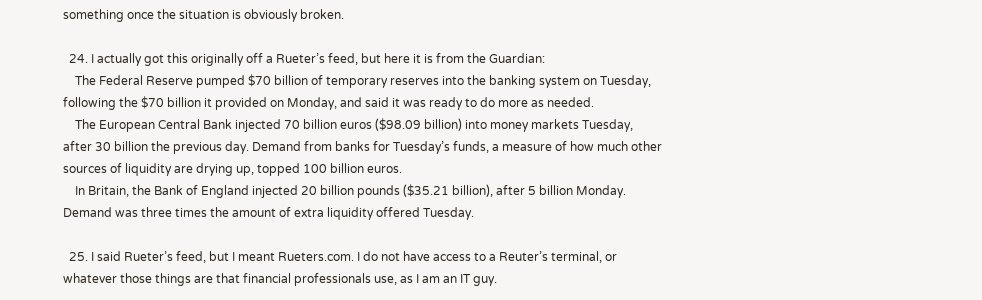something once the situation is obviously broken.

  24. I actually got this originally off a Rueter’s feed, but here it is from the Guardian:
    The Federal Reserve pumped $70 billion of temporary reserves into the banking system on Tuesday, following the $70 billion it provided on Monday, and said it was ready to do more as needed.
    The European Central Bank injected 70 billion euros ($98.09 billion) into money markets Tuesday, after 30 billion the previous day. Demand from banks for Tuesday’s funds, a measure of how much other sources of liquidity are drying up, topped 100 billion euros.
    In Britain, the Bank of England injected 20 billion pounds ($35.21 billion), after 5 billion Monday. Demand was three times the amount of extra liquidity offered Tuesday.

  25. I said Rueter’s feed, but I meant Rueters.com. I do not have access to a Reuter’s terminal, or whatever those things are that financial professionals use, as I am an IT guy.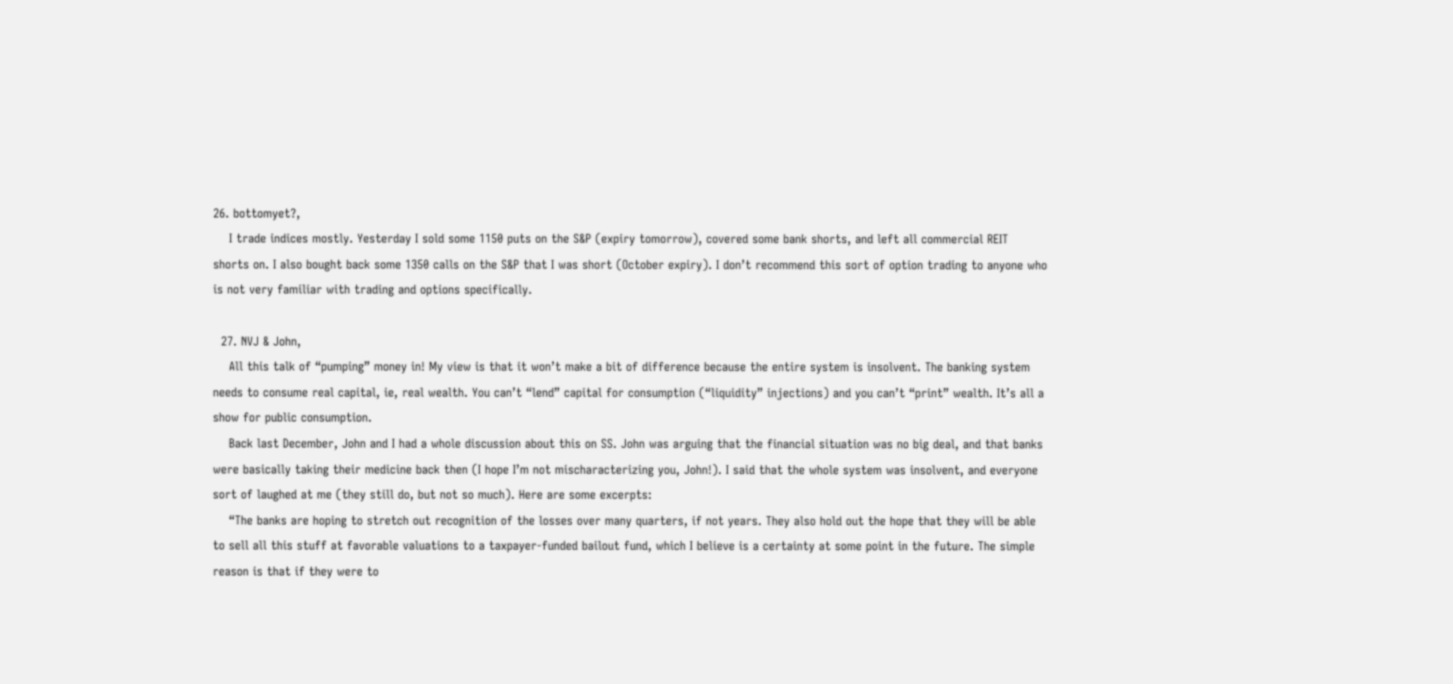26. bottomyet?,
    I trade indices mostly. Yesterday I sold some 1150 puts on the S&P (expiry tomorrow), covered some bank shorts, and left all commercial REIT shorts on. I also bought back some 1350 calls on the S&P that I was short (October expiry). I don’t recommend this sort of option trading to anyone who is not very familiar with trading and options specifically.

  27. NVJ & John,
    All this talk of “pumping” money in! My view is that it won’t make a bit of difference because the entire system is insolvent. The banking system needs to consume real capital, ie, real wealth. You can’t “lend” capital for consumption (“liquidity” injections) and you can’t “print” wealth. It’s all a show for public consumption.
    Back last December, John and I had a whole discussion about this on SS. John was arguing that the financial situation was no big deal, and that banks were basically taking their medicine back then (I hope I’m not mischaracterizing you, John!). I said that the whole system was insolvent, and everyone sort of laughed at me (they still do, but not so much). Here are some excerpts:
    “The banks are hoping to stretch out recognition of the losses over many quarters, if not years. They also hold out the hope that they will be able to sell all this stuff at favorable valuations to a taxpayer-funded bailout fund, which I believe is a certainty at some point in the future. The simple reason is that if they were to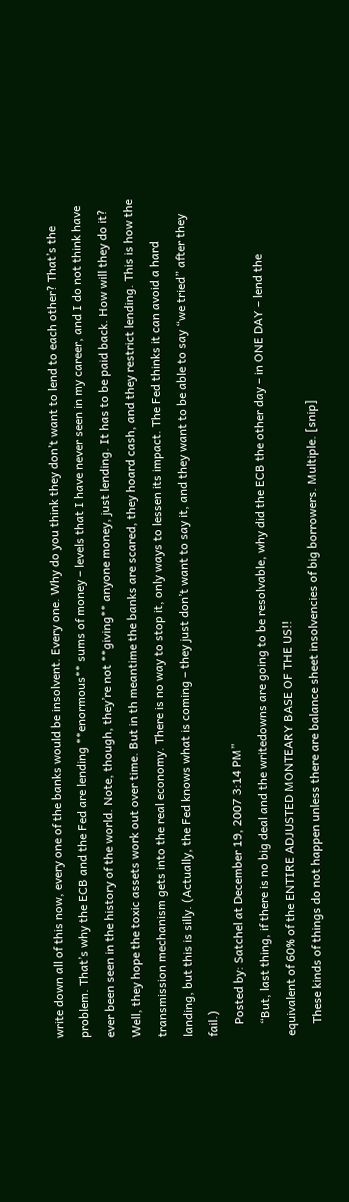write down all of this now, every one of the banks would be insolvent. Every one. Why do you think they don’t want to lend to each other? That’s the problem. That’s why the ECB and the Fed are lending **enormous** sums of money – levels that I have never seen in my career, and I do not think have ever been seen in the history of the world. Note, though, they’re not **giving** anyone money, just lending. It has to be paid back. How will they do it? Well, they hope the toxic assets work out over time. But in th meantime the banks are scared, they hoard cash, and they restrict lending. This is how the transmission mechanism gets into the real economy. There is no way to stop it, only ways to lessen its impact. The Fed thinks it can avoid a hard landing, but this is silly. (Actually, the Fed knows what is coming – they just don’t want to say it, and they want to be able to say “we tried” after they fail.)
    Posted by: Satchel at December 19, 2007 3:14 PM”
    “But, last thing, if there is no big deal and the writedowns are going to be resolvable, why did the ECB the other day – in ONE DAY – lend the equivalent of 60% of the ENTIRE ADJUSTED MONTEARY BASE OF THE US!!
    These kinds of things do not happen unless there are balance sheet insolvencies of big borrowers. Multiple. [snip]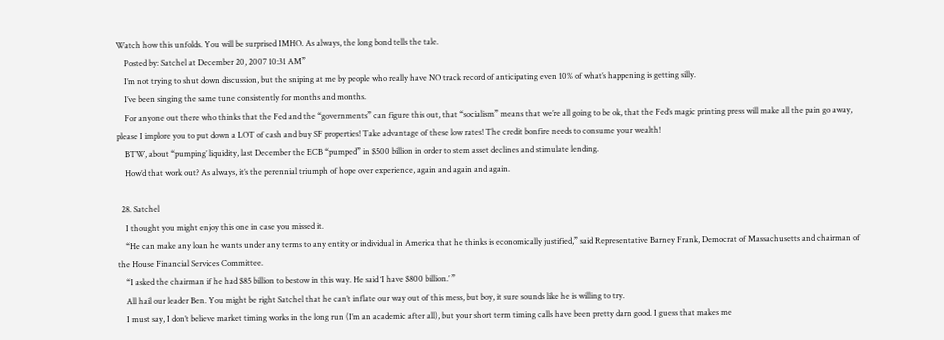Watch how this unfolds. You will be surprised IMHO. As always, the long bond tells the tale.
    Posted by: Satchel at December 20, 2007 10:31 AM”
    I’m not trying to shut down discussion, but the sniping at me by people who really have NO track record of anticipating even 10% of what’s happening is getting silly.
    I’ve been singing the same tune consistently for months and months.
    For anyone out there who thinks that the Fed and the “governments” can figure this out, that “socialism” means that we’re all going to be ok, that the Fed’s magic printing press will make all the pain go away, please I implore you to put down a LOT of cash and buy SF properties! Take advantage of these low rates! The credit bonfire needs to consume your wealth!
    BTW, about “pumping’ liquidity, last December the ECB “pumped” in $500 billion in order to stem asset declines and stimulate lending.
    How’d that work out? As always, it’s the perennial triumph of hope over experience, again and again and again.

  28. Satchel
    I thought you might enjoy this one in case you missed it.
    “He can make any loan he wants under any terms to any entity or individual in America that he thinks is economically justified,” said Representative Barney Frank, Democrat of Massachusetts and chairman of the House Financial Services Committee.
    “I asked the chairman if he had $85 billion to bestow in this way. He said ‘I have $800 billion.’ ”
    All hail our leader Ben. You might be right Satchel that he can’t inflate our way out of this mess, but boy, it sure sounds like he is willing to try.
    I must say, I don’t believe market timing works in the long run (I’m an academic after all), but your short term timing calls have been pretty darn good. I guess that makes me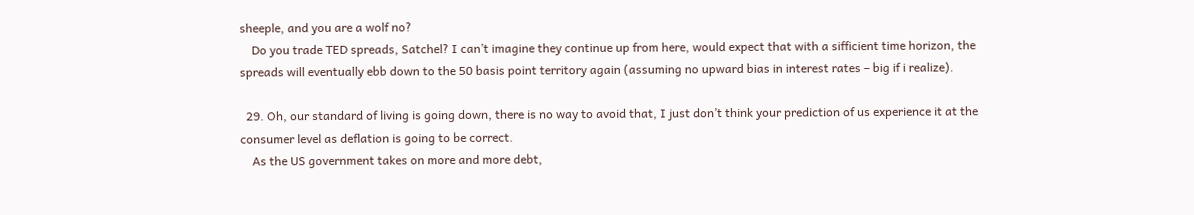sheeple, and you are a wolf no?
    Do you trade TED spreads, Satchel? I can’t imagine they continue up from here, would expect that with a sifficient time horizon, the spreads will eventually ebb down to the 50 basis point territory again (assuming no upward bias in interest rates – big if i realize).

  29. Oh, our standard of living is going down, there is no way to avoid that, I just don’t think your prediction of us experience it at the consumer level as deflation is going to be correct.
    As the US government takes on more and more debt,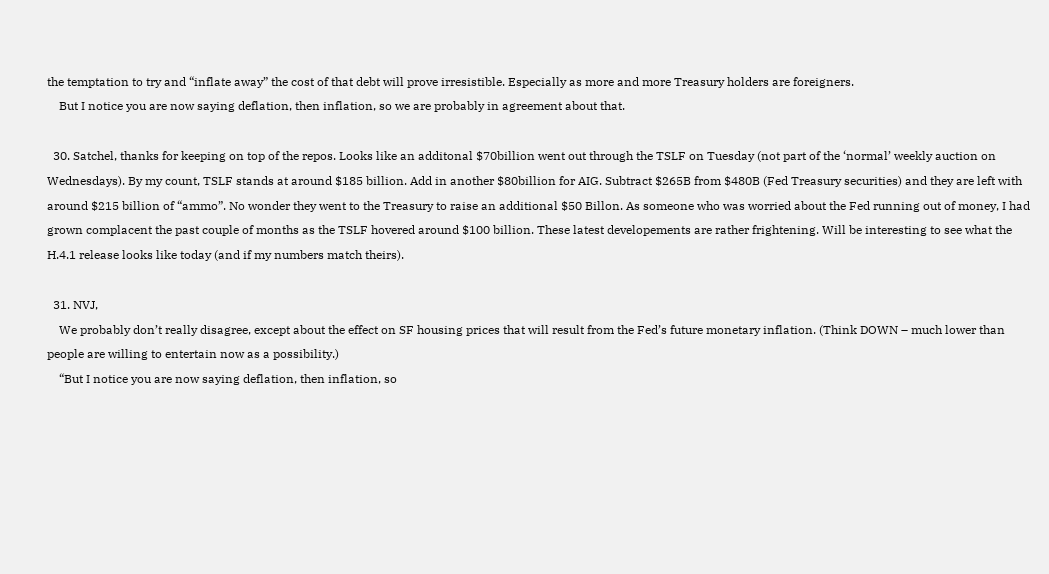the temptation to try and “inflate away” the cost of that debt will prove irresistible. Especially as more and more Treasury holders are foreigners.
    But I notice you are now saying deflation, then inflation, so we are probably in agreement about that.

  30. Satchel, thanks for keeping on top of the repos. Looks like an additonal $70billion went out through the TSLF on Tuesday (not part of the ‘normal’ weekly auction on Wednesdays). By my count, TSLF stands at around $185 billion. Add in another $80billion for AIG. Subtract $265B from $480B (Fed Treasury securities) and they are left with around $215 billion of “ammo”. No wonder they went to the Treasury to raise an additional $50 Billon. As someone who was worried about the Fed running out of money, I had grown complacent the past couple of months as the TSLF hovered around $100 billion. These latest developements are rather frightening. Will be interesting to see what the H.4.1 release looks like today (and if my numbers match theirs).

  31. NVJ,
    We probably don’t really disagree, except about the effect on SF housing prices that will result from the Fed’s future monetary inflation. (Think DOWN – much lower than people are willing to entertain now as a possibility.)
    “But I notice you are now saying deflation, then inflation, so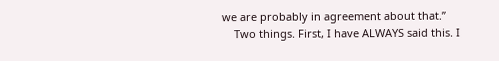we are probably in agreement about that.”
    Two things. First, I have ALWAYS said this. I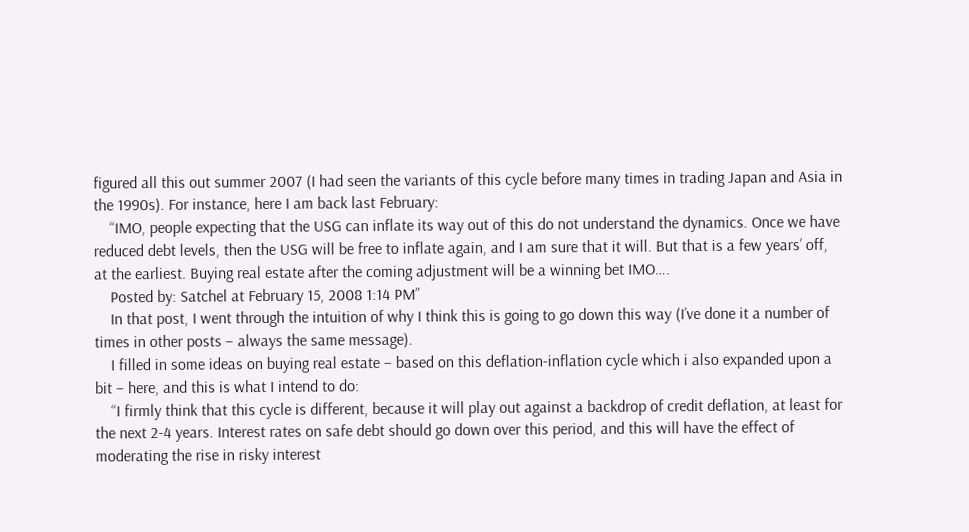figured all this out summer 2007 (I had seen the variants of this cycle before many times in trading Japan and Asia in the 1990s). For instance, here I am back last February:
    “IMO, people expecting that the USG can inflate its way out of this do not understand the dynamics. Once we have reduced debt levels, then the USG will be free to inflate again, and I am sure that it will. But that is a few years’ off, at the earliest. Buying real estate after the coming adjustment will be a winning bet IMO….
    Posted by: Satchel at February 15, 2008 1:14 PM”
    In that post, I went through the intuition of why I think this is going to go down this way (I’ve done it a number of times in other posts – always the same message).
    I filled in some ideas on buying real estate – based on this deflation-inflation cycle which i also expanded upon a bit – here, and this is what I intend to do:
    “I firmly think that this cycle is different, because it will play out against a backdrop of credit deflation, at least for the next 2-4 years. Interest rates on safe debt should go down over this period, and this will have the effect of moderating the rise in risky interest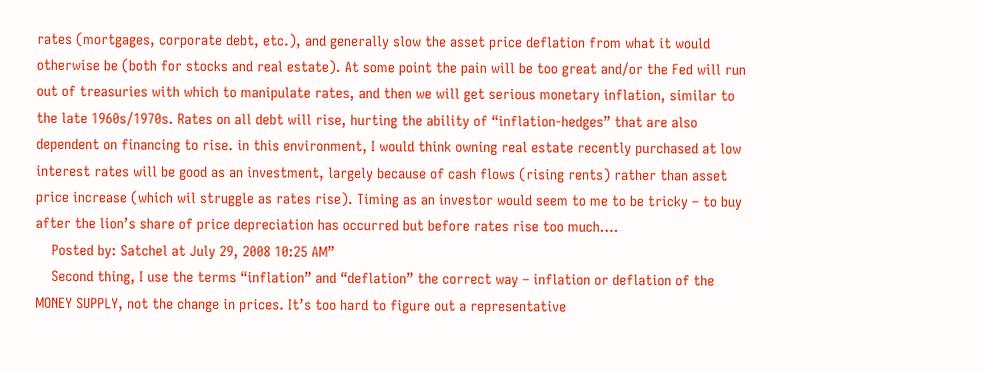rates (mortgages, corporate debt, etc.), and generally slow the asset price deflation from what it would otherwise be (both for stocks and real estate). At some point the pain will be too great and/or the Fed will run out of treasuries with which to manipulate rates, and then we will get serious monetary inflation, similar to the late 1960s/1970s. Rates on all debt will rise, hurting the ability of “inflation-hedges” that are also dependent on financing to rise. in this environment, I would think owning real estate recently purchased at low interest rates will be good as an investment, largely because of cash flows (rising rents) rather than asset price increase (which wil struggle as rates rise). Timing as an investor would seem to me to be tricky – to buy after the lion’s share of price depreciation has occurred but before rates rise too much….
    Posted by: Satchel at July 29, 2008 10:25 AM”
    Second thing, I use the terms “inflation” and “deflation” the correct way – inflation or deflation of the MONEY SUPPLY, not the change in prices. It’s too hard to figure out a representative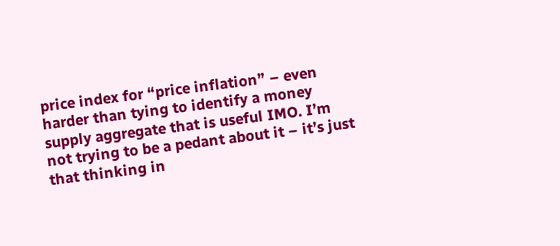price index for “price inflation” – even harder than tying to identify a money supply aggregate that is useful IMO. I’m not trying to be a pedant about it – it’s just that thinking in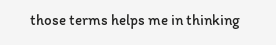those terms helps me in thinking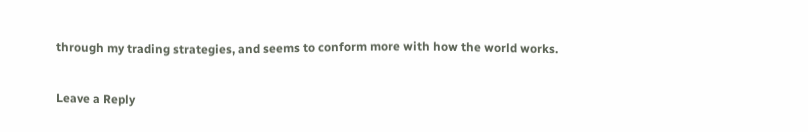through my trading strategies, and seems to conform more with how the world works.

Leave a Reply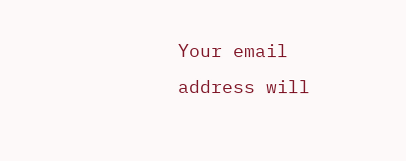Your email address will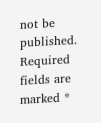not be published. Required fields are marked *